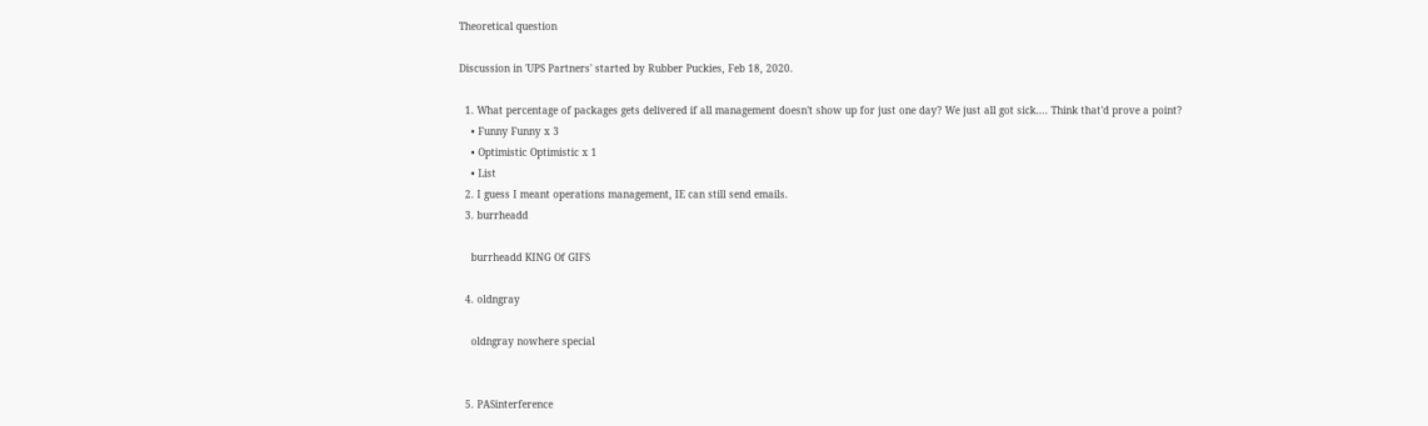Theoretical question

Discussion in 'UPS Partners' started by Rubber Puckies, Feb 18, 2020.

  1. What percentage of packages gets delivered if all management doesn't show up for just one day? We just all got sick.... Think that'd prove a point?
    • Funny Funny x 3
    • Optimistic Optimistic x 1
    • List
  2. I guess I meant operations management, IE can still send emails.
  3. burrheadd

    burrheadd KING Of GIFS

  4. oldngray

    oldngray nowhere special


  5. PASinterference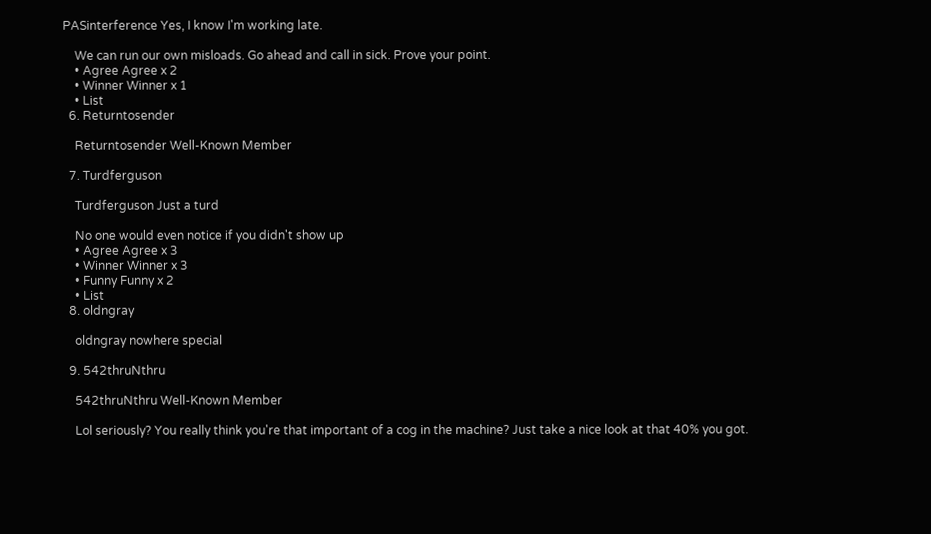PASinterference Yes, I know I'm working late.

    We can run our own misloads. Go ahead and call in sick. Prove your point.
    • Agree Agree x 2
    • Winner Winner x 1
    • List
  6. Returntosender

    Returntosender Well-Known Member

  7. Turdferguson

    Turdferguson Just a turd

    No one would even notice if you didn't show up
    • Agree Agree x 3
    • Winner Winner x 3
    • Funny Funny x 2
    • List
  8. oldngray

    oldngray nowhere special

  9. 542thruNthru

    542thruNthru Well-Known Member

    Lol seriously? You really think you're that important of a cog in the machine? Just take a nice look at that 40% you got.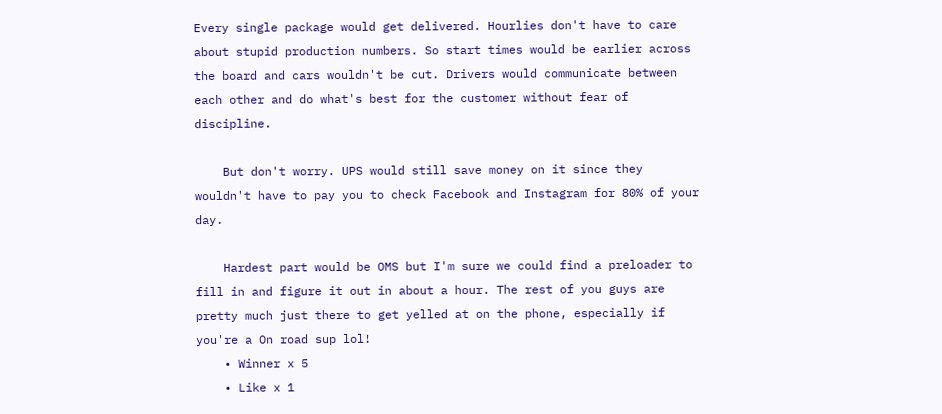Every single package would get delivered. Hourlies don't have to care about stupid production numbers. So start times would be earlier across the board and cars wouldn't be cut. Drivers would communicate between each other and do what's best for the customer without fear of discipline.

    But don't worry. UPS would still save money on it since they wouldn't have to pay you to check Facebook and Instagram for 80% of your day.

    Hardest part would be OMS but I'm sure we could find a preloader to fill in and figure it out in about a hour. The rest of you guys are pretty much just there to get yelled at on the phone, especially if you're a On road sup lol!
    • Winner x 5
    • Like x 1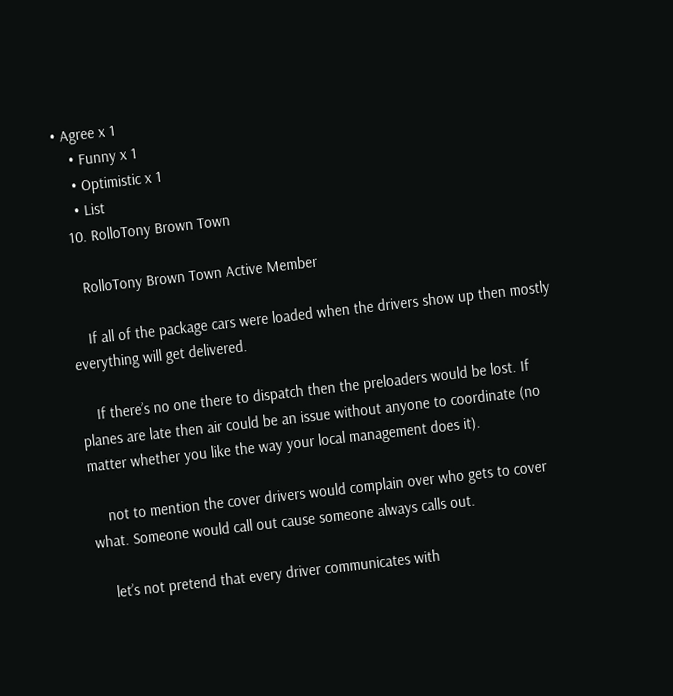• Agree x 1
    • Funny x 1
    • Optimistic x 1
    • List
  10. RolloTony Brown Town

    RolloTony Brown Town Active Member

    If all of the package cars were loaded when the drivers show up then mostly everything will get delivered.

    If there’s no one there to dispatch then the preloaders would be lost. If planes are late then air could be an issue without anyone to coordinate (no matter whether you like the way your local management does it).

    not to mention the cover drivers would complain over who gets to cover what. Someone would call out cause someone always calls out.

    let’s not pretend that every driver communicates with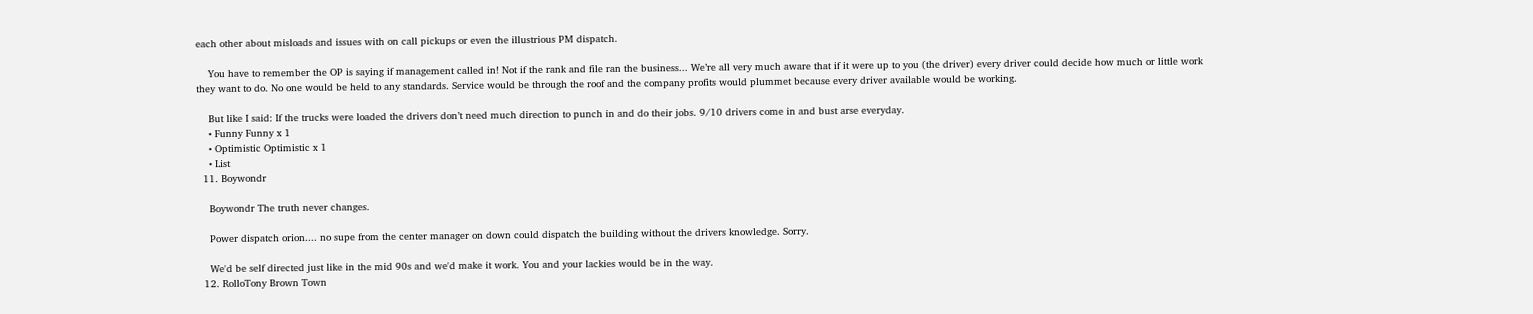each other about misloads and issues with on call pickups or even the illustrious PM dispatch.

    You have to remember the OP is saying if management called in! Not if the rank and file ran the business... We’re all very much aware that if it were up to you (the driver) every driver could decide how much or little work they want to do. No one would be held to any standards. Service would be through the roof and the company profits would plummet because every driver available would be working.

    But like I said: If the trucks were loaded the drivers don’t need much direction to punch in and do their jobs. 9/10 drivers come in and bust arse everyday.
    • Funny Funny x 1
    • Optimistic Optimistic x 1
    • List
  11. Boywondr

    Boywondr The truth never changes.

    Power dispatch orion.... no supe from the center manager on down could dispatch the building without the drivers knowledge. Sorry.

    We'd be self directed just like in the mid 90s and we'd make it work. You and your lackies would be in the way.
  12. RolloTony Brown Town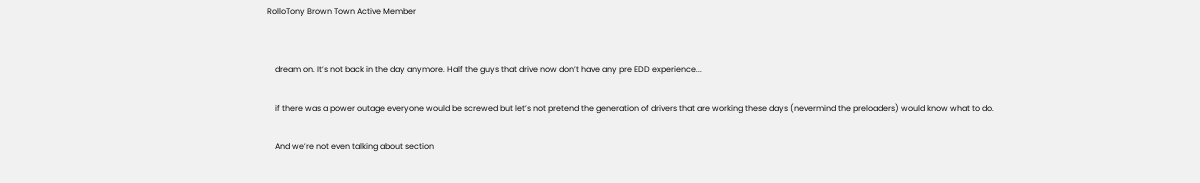RolloTony Brown Town Active Member


    dream on. It’s not back in the day anymore. Half the guys that drive now don’t have any pre EDD experience...

    if there was a power outage everyone would be screwed but let’s not pretend the generation of drivers that are working these days (nevermind the preloaders) would know what to do.

    And we’re not even talking about section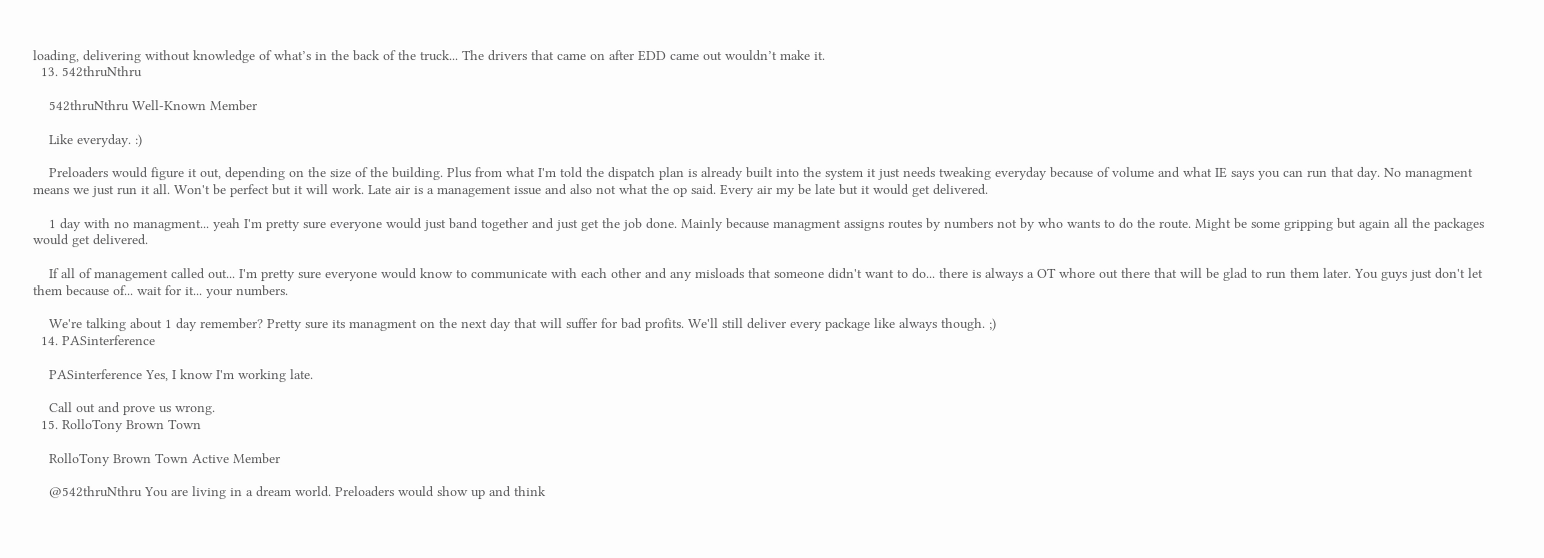loading, delivering without knowledge of what’s in the back of the truck... The drivers that came on after EDD came out wouldn’t make it.
  13. 542thruNthru

    542thruNthru Well-Known Member

    Like everyday. :)

    Preloaders would figure it out, depending on the size of the building. Plus from what I'm told the dispatch plan is already built into the system it just needs tweaking everyday because of volume and what IE says you can run that day. No managment means we just run it all. Won't be perfect but it will work. Late air is a management issue and also not what the op said. Every air my be late but it would get delivered.

    1 day with no managment... yeah I'm pretty sure everyone would just band together and just get the job done. Mainly because managment assigns routes by numbers not by who wants to do the route. Might be some gripping but again all the packages would get delivered.

    If all of management called out... I'm pretty sure everyone would know to communicate with each other and any misloads that someone didn't want to do... there is always a OT whore out there that will be glad to run them later. You guys just don't let them because of... wait for it... your numbers.

    We're talking about 1 day remember? Pretty sure its managment on the next day that will suffer for bad profits. We'll still deliver every package like always though. ;)
  14. PASinterference

    PASinterference Yes, I know I'm working late.

    Call out and prove us wrong.
  15. RolloTony Brown Town

    RolloTony Brown Town Active Member

    @542thruNthru You are living in a dream world. Preloaders would show up and think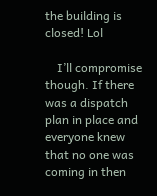the building is closed! Lol

    I’ll compromise though. If there was a dispatch plan in place and everyone knew that no one was coming in then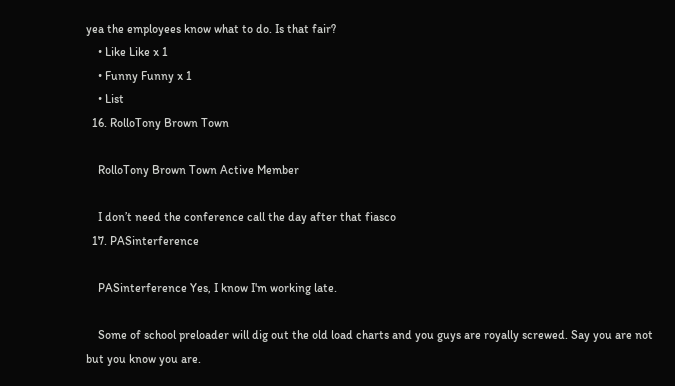yea the employees know what to do. Is that fair?
    • Like Like x 1
    • Funny Funny x 1
    • List
  16. RolloTony Brown Town

    RolloTony Brown Town Active Member

    I don’t need the conference call the day after that fiasco
  17. PASinterference

    PASinterference Yes, I know I'm working late.

    Some of school preloader will dig out the old load charts and you guys are royally screwed. Say you are not but you know you are.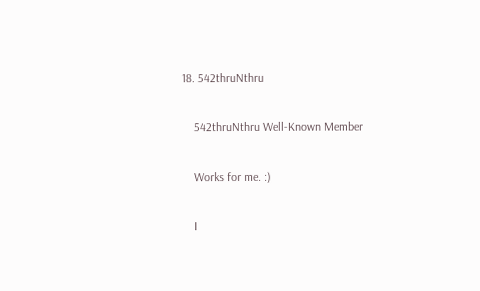18. 542thruNthru

    542thruNthru Well-Known Member

    Works for me. :)

    I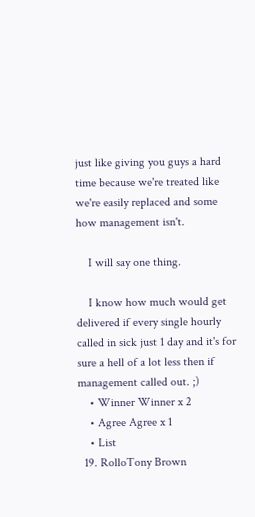just like giving you guys a hard time because we're treated like we're easily replaced and some how management isn't.

    I will say one thing.

    I know how much would get delivered if every single hourly called in sick just 1 day and it's for sure a hell of a lot less then if management called out. ;)
    • Winner Winner x 2
    • Agree Agree x 1
    • List
  19. RolloTony Brown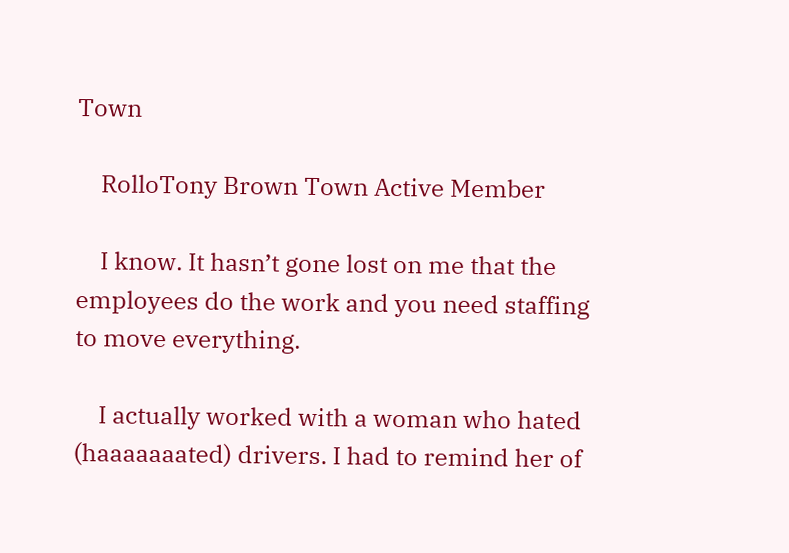Town

    RolloTony Brown Town Active Member

    I know. It hasn’t gone lost on me that the employees do the work and you need staffing to move everything.

    I actually worked with a woman who hated (haaaaaaated) drivers. I had to remind her of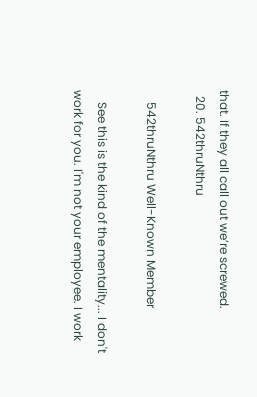that. If they all call out we’re screwed.
  20. 542thruNthru

    542thruNthru Well-Known Member

    See this is the kind of the mentality... I don't work for you. I'm not your employee. I work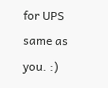for UPS same as you. :)